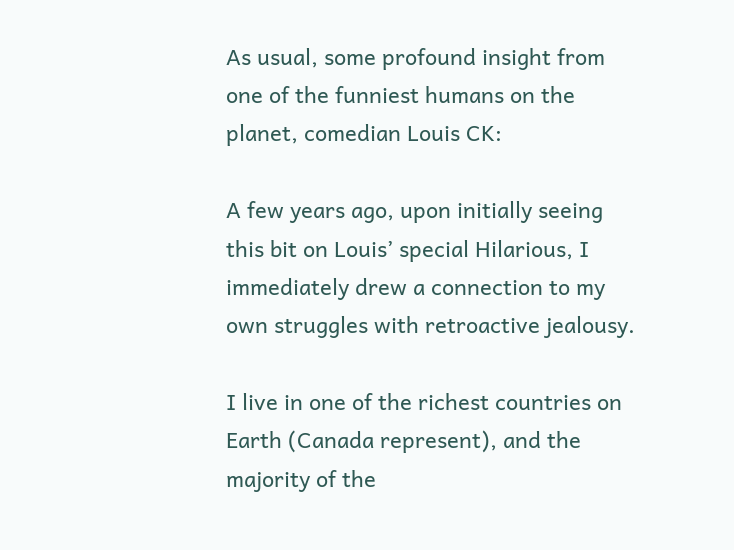As usual, some profound insight from one of the funniest humans on the planet, comedian Louis CK:

A few years ago, upon initially seeing this bit on Louis’ special Hilarious, I immediately drew a connection to my own struggles with retroactive jealousy.

I live in one of the richest countries on Earth (Canada represent), and the majority of the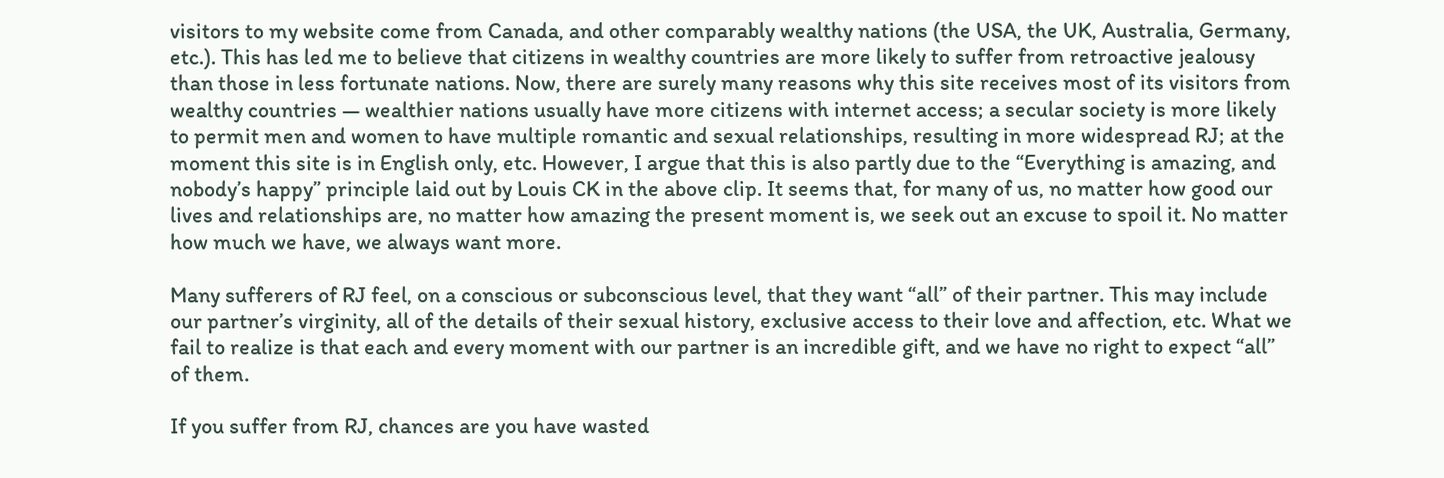visitors to my website come from Canada, and other comparably wealthy nations (the USA, the UK, Australia, Germany, etc.). This has led me to believe that citizens in wealthy countries are more likely to suffer from retroactive jealousy than those in less fortunate nations. Now, there are surely many reasons why this site receives most of its visitors from wealthy countries — wealthier nations usually have more citizens with internet access; a secular society is more likely to permit men and women to have multiple romantic and sexual relationships, resulting in more widespread RJ; at the moment this site is in English only, etc. However, I argue that this is also partly due to the “Everything is amazing, and nobody’s happy” principle laid out by Louis CK in the above clip. It seems that, for many of us, no matter how good our lives and relationships are, no matter how amazing the present moment is, we seek out an excuse to spoil it. No matter how much we have, we always want more.

Many sufferers of RJ feel, on a conscious or subconscious level, that they want “all” of their partner. This may include our partner’s virginity, all of the details of their sexual history, exclusive access to their love and affection, etc. What we fail to realize is that each and every moment with our partner is an incredible gift, and we have no right to expect “all” of them.

If you suffer from RJ, chances are you have wasted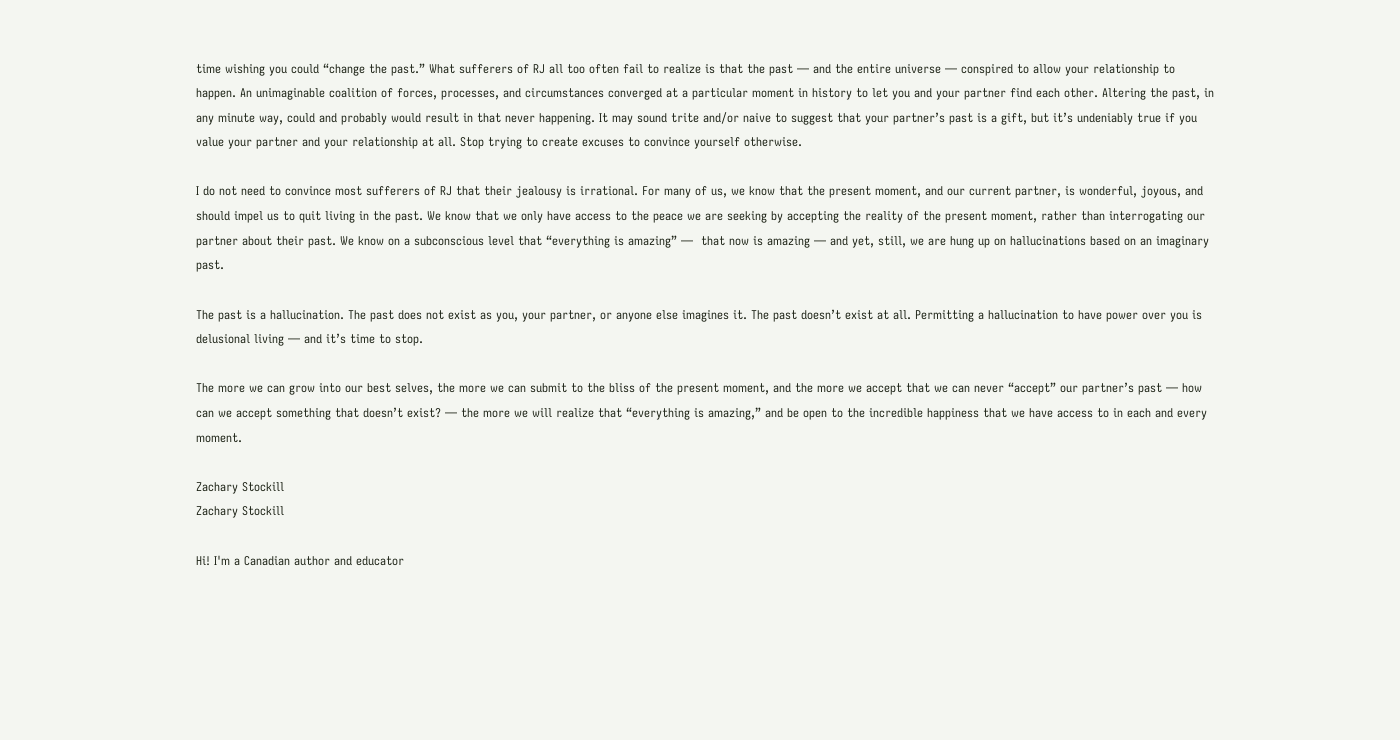time wishing you could “change the past.” What sufferers of RJ all too often fail to realize is that the past — and the entire universe — conspired to allow your relationship to happen. An unimaginable coalition of forces, processes, and circumstances converged at a particular moment in history to let you and your partner find each other. Altering the past, in any minute way, could and probably would result in that never happening. It may sound trite and/or naive to suggest that your partner’s past is a gift, but it’s undeniably true if you value your partner and your relationship at all. Stop trying to create excuses to convince yourself otherwise.

I do not need to convince most sufferers of RJ that their jealousy is irrational. For many of us, we know that the present moment, and our current partner, is wonderful, joyous, and should impel us to quit living in the past. We know that we only have access to the peace we are seeking by accepting the reality of the present moment, rather than interrogating our partner about their past. We know on a subconscious level that “everything is amazing” —  that now is amazing — and yet, still, we are hung up on hallucinations based on an imaginary past.

The past is a hallucination. The past does not exist as you, your partner, or anyone else imagines it. The past doesn’t exist at all. Permitting a hallucination to have power over you is delusional living — and it’s time to stop.

The more we can grow into our best selves, the more we can submit to the bliss of the present moment, and the more we accept that we can never “accept” our partner’s past — how can we accept something that doesn’t exist? — the more we will realize that “everything is amazing,” and be open to the incredible happiness that we have access to in each and every moment.

Zachary Stockill
Zachary Stockill

Hi! I'm a Canadian author and educator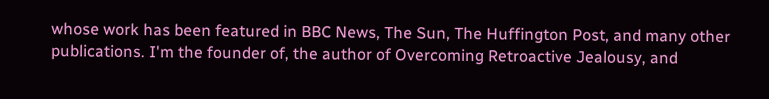whose work has been featured in BBC News, The Sun, The Huffington Post, and many other publications. I'm the founder of, the author of Overcoming Retroactive Jealousy, and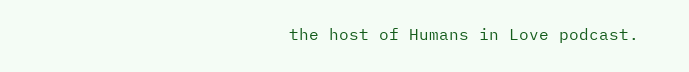the host of Humans in Love podcast.